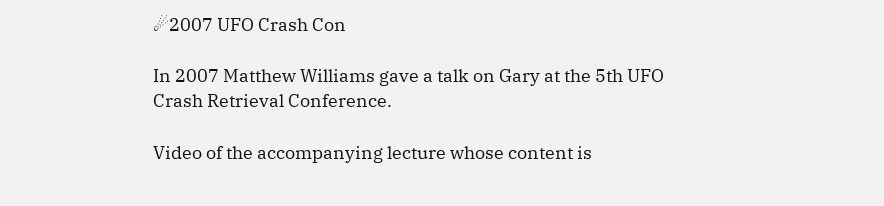☄2007 UFO Crash Con

In 2007 Matthew Williams gave a talk on Gary at the 5th UFO Crash Retrieval Conference.

Video of the accompanying lecture whose content is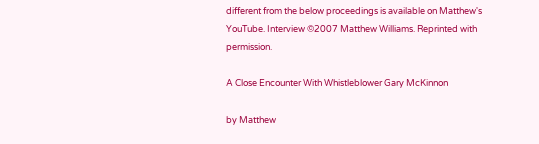different from the below proceedings is available on Matthew's YouTube. Interview ©2007 Matthew Williams. Reprinted with permission.

A Close Encounter With Whistleblower Gary McKinnon

by Matthew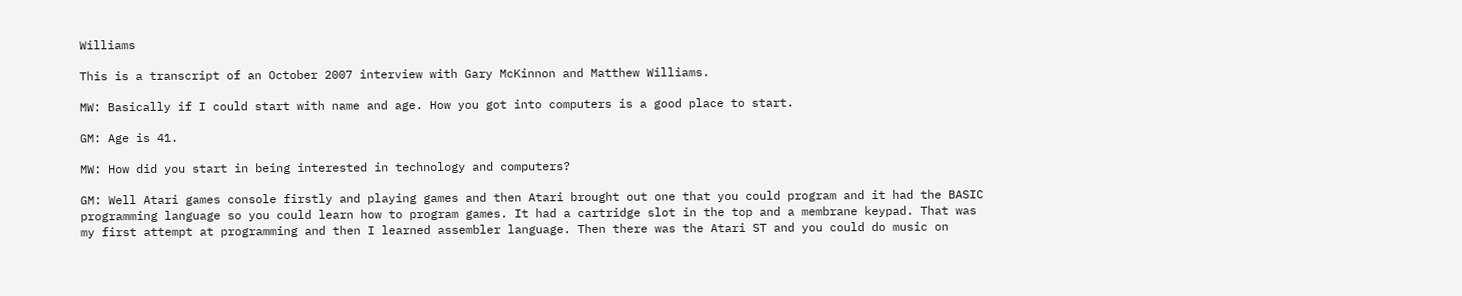Williams

This is a transcript of an October 2007 interview with Gary McKinnon and Matthew Williams.

MW: Basically if I could start with name and age. How you got into computers is a good place to start.

GM: Age is 41.

MW: How did you start in being interested in technology and computers?

GM: Well Atari games console firstly and playing games and then Atari brought out one that you could program and it had the BASIC programming language so you could learn how to program games. It had a cartridge slot in the top and a membrane keypad. That was my first attempt at programming and then I learned assembler language. Then there was the Atari ST and you could do music on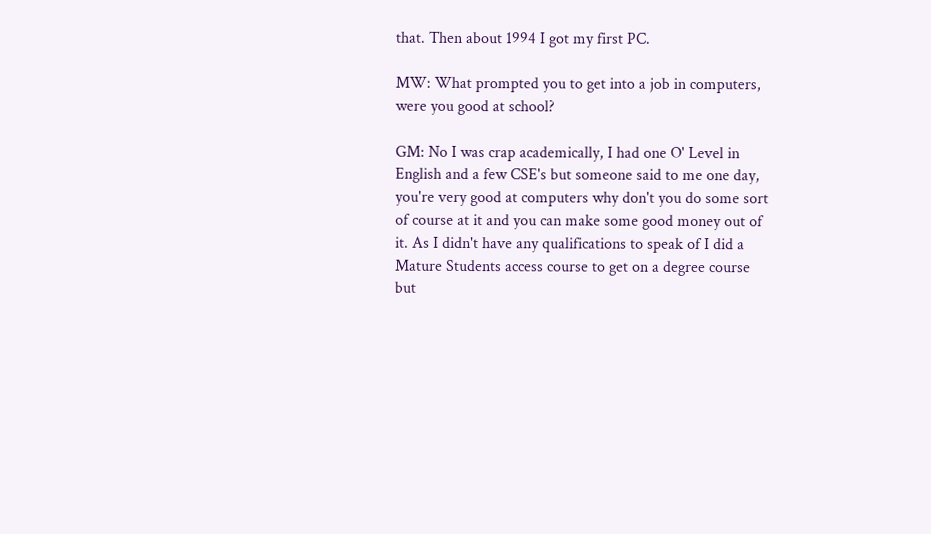that. Then about 1994 I got my first PC.

MW: What prompted you to get into a job in computers, were you good at school?

GM: No I was crap academically, I had one O' Level in English and a few CSE's but someone said to me one day, you're very good at computers why don't you do some sort of course at it and you can make some good money out of it. As I didn't have any qualifications to speak of I did a Mature Students access course to get on a degree course but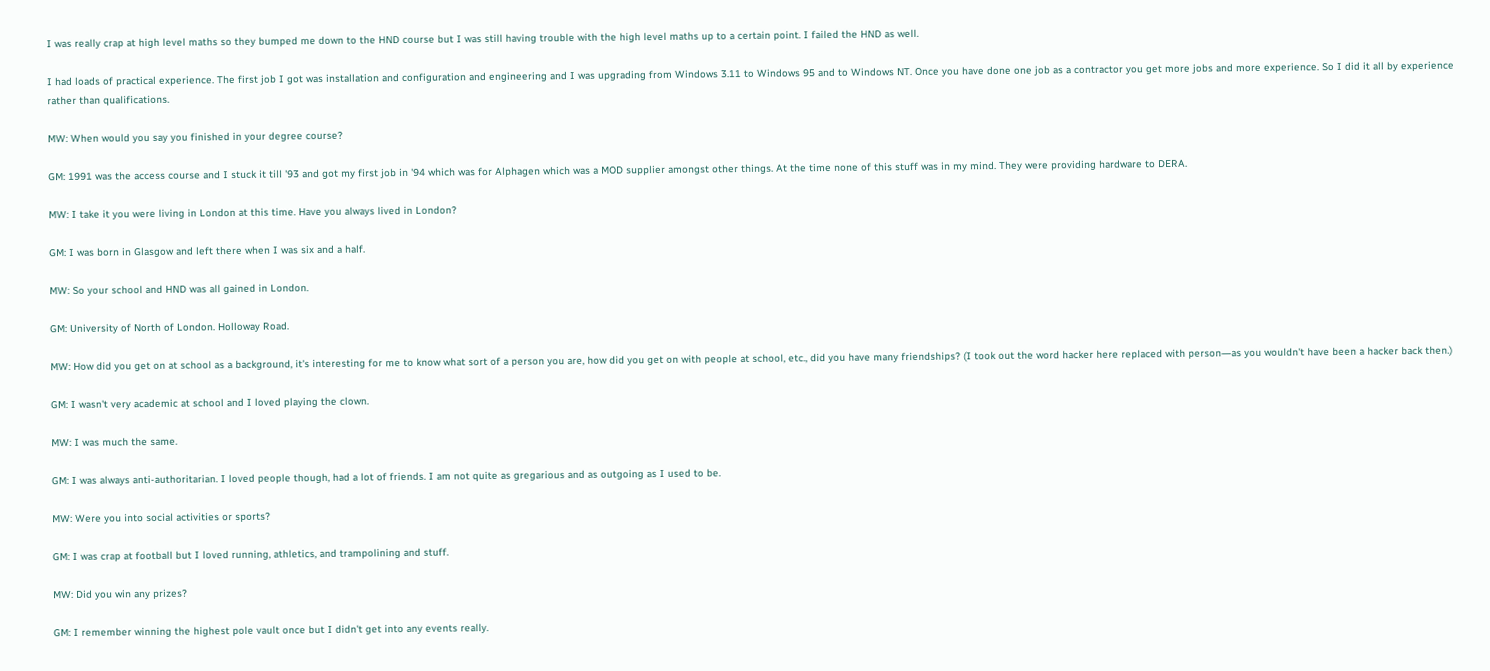I was really crap at high level maths so they bumped me down to the HND course but I was still having trouble with the high level maths up to a certain point. I failed the HND as well.

I had loads of practical experience. The first job I got was installation and configuration and engineering and I was upgrading from Windows 3.11 to Windows 95 and to Windows NT. Once you have done one job as a contractor you get more jobs and more experience. So I did it all by experience rather than qualifications.

MW: When would you say you finished in your degree course?

GM: 1991 was the access course and I stuck it till '93 and got my first job in '94 which was for Alphagen which was a MOD supplier amongst other things. At the time none of this stuff was in my mind. They were providing hardware to DERA.

MW: I take it you were living in London at this time. Have you always lived in London?

GM: I was born in Glasgow and left there when I was six and a half.

MW: So your school and HND was all gained in London.

GM: University of North of London. Holloway Road.

MW: How did you get on at school as a background, it's interesting for me to know what sort of a person you are, how did you get on with people at school, etc., did you have many friendships? (I took out the word hacker here replaced with person―as you wouldn't have been a hacker back then.)

GM: I wasn't very academic at school and I loved playing the clown.

MW: I was much the same.

GM: I was always anti-authoritarian. I loved people though, had a lot of friends. I am not quite as gregarious and as outgoing as I used to be.

MW: Were you into social activities or sports?

GM: I was crap at football but I loved running, athletics, and trampolining and stuff.

MW: Did you win any prizes?

GM: I remember winning the highest pole vault once but I didn't get into any events really.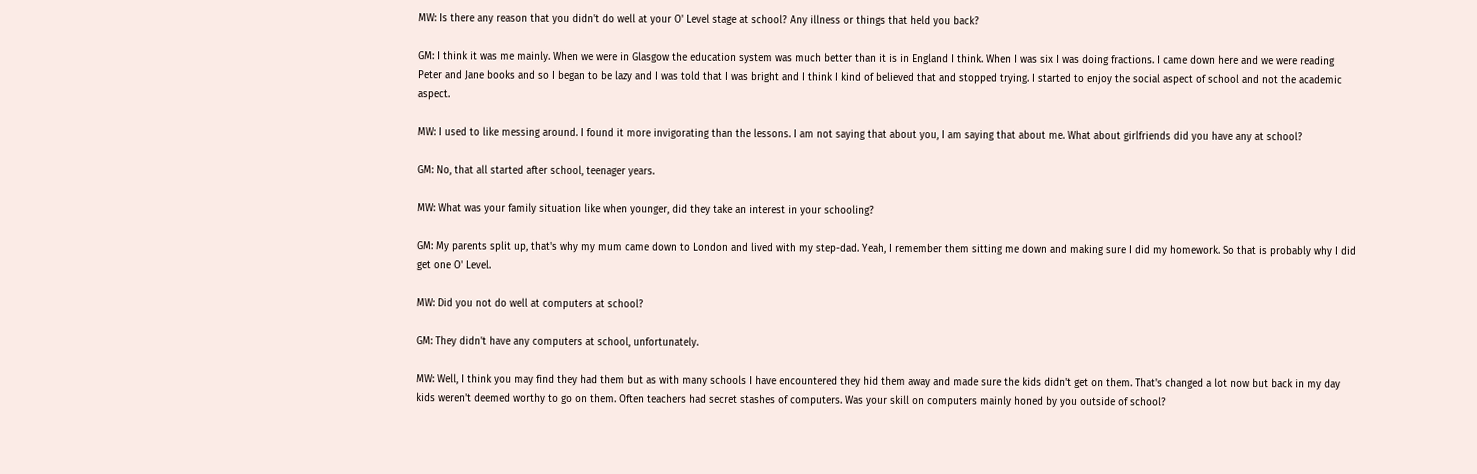MW: Is there any reason that you didn't do well at your O' Level stage at school? Any illness or things that held you back?

GM: I think it was me mainly. When we were in Glasgow the education system was much better than it is in England I think. When I was six I was doing fractions. I came down here and we were reading Peter and Jane books and so I began to be lazy and I was told that I was bright and I think I kind of believed that and stopped trying. I started to enjoy the social aspect of school and not the academic aspect.

MW: I used to like messing around. I found it more invigorating than the lessons. I am not saying that about you, I am saying that about me. What about girlfriends did you have any at school?

GM: No, that all started after school, teenager years.

MW: What was your family situation like when younger, did they take an interest in your schooling?

GM: My parents split up, that's why my mum came down to London and lived with my step-dad. Yeah, I remember them sitting me down and making sure I did my homework. So that is probably why I did get one O' Level.

MW: Did you not do well at computers at school?

GM: They didn't have any computers at school, unfortunately.

MW: Well, I think you may find they had them but as with many schools I have encountered they hid them away and made sure the kids didn't get on them. That's changed a lot now but back in my day kids weren't deemed worthy to go on them. Often teachers had secret stashes of computers. Was your skill on computers mainly honed by you outside of school?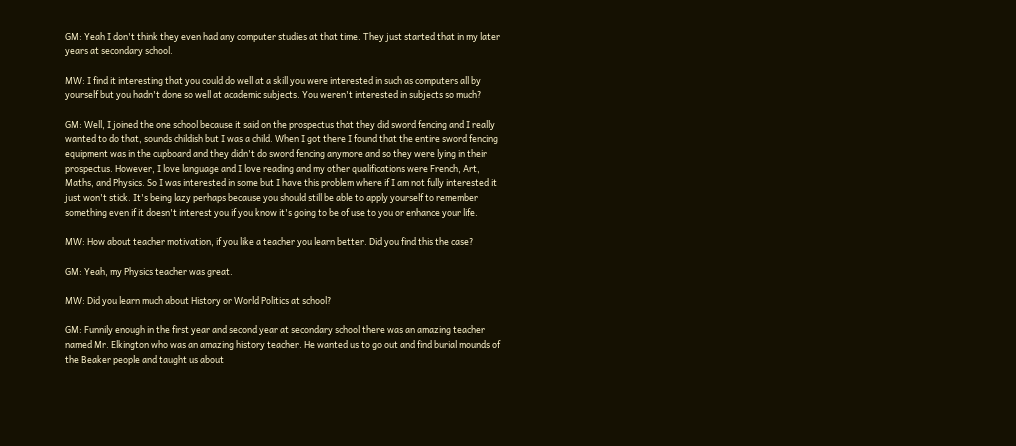GM: Yeah I don't think they even had any computer studies at that time. They just started that in my later years at secondary school.

MW: I find it interesting that you could do well at a skill you were interested in such as computers all by yourself but you hadn't done so well at academic subjects. You weren't interested in subjects so much?

GM: Well, I joined the one school because it said on the prospectus that they did sword fencing and I really wanted to do that, sounds childish but I was a child. When I got there I found that the entire sword fencing equipment was in the cupboard and they didn't do sword fencing anymore and so they were lying in their prospectus. However, I love language and I love reading and my other qualifications were French, Art, Maths, and Physics. So I was interested in some but I have this problem where if I am not fully interested it just won't stick. It's being lazy perhaps because you should still be able to apply yourself to remember something even if it doesn't interest you if you know it's going to be of use to you or enhance your life.

MW: How about teacher motivation, if you like a teacher you learn better. Did you find this the case?

GM: Yeah, my Physics teacher was great.

MW: Did you learn much about History or World Politics at school?

GM: Funnily enough in the first year and second year at secondary school there was an amazing teacher named Mr. Elkington who was an amazing history teacher. He wanted us to go out and find burial mounds of the Beaker people and taught us about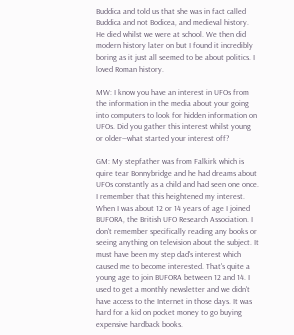Buddica and told us that she was in fact called Buddica and not Bodicea, and medieval history. He died whilst we were at school. We then did modern history later on but I found it incredibly boring as it just all seemed to be about politics. I loved Roman history.

MW: I know you have an interest in UFOs from the information in the media about your going into computers to look for hidden information on UFOs. Did you gather this interest whilst young or older―what started your interest off?

GM: My stepfather was from Falkirk which is quire tear Bonnybridge and he had dreams about UFOs constantly as a child and had seen one once. I remember that this heightened my interest. When I was about 12 or 14 years of age I joined BUFORA, the British UFO Research Association. I don't remember specifically reading any books or seeing anything on television about the subject. It must have been my step dad's interest which caused me to become interested. That's quite a young age to join BUFORA between 12 and 14. I used to get a monthly newsletter and we didn't have access to the Internet in those days. It was hard for a kid on pocket money to go buying expensive hardback books.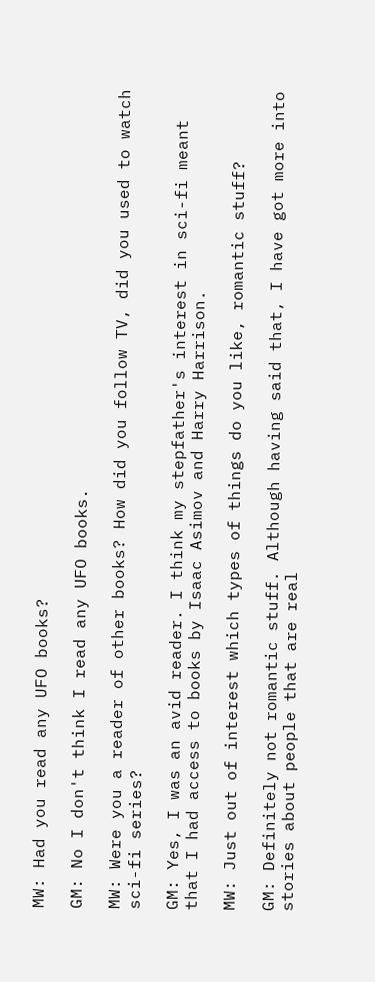MW: Had you read any UFO books?

GM: No I don't think I read any UFO books.

MW: Were you a reader of other books? How did you follow TV, did you used to watch sci-fi series?

GM: Yes, I was an avid reader. I think my stepfather's interest in sci-fi meant that I had access to books by Isaac Asimov and Harry Harrison.

MW: Just out of interest which types of things do you like, romantic stuff?

GM: Definitely not romantic stuff. Although having said that, I have got more into stories about people that are real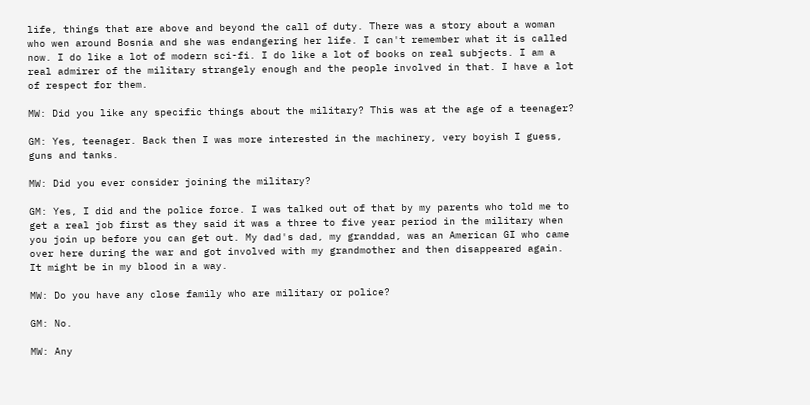life, things that are above and beyond the call of duty. There was a story about a woman who wen around Bosnia and she was endangering her life. I can't remember what it is called now. I do like a lot of modern sci-fi. I do like a lot of books on real subjects. I am a real admirer of the military strangely enough and the people involved in that. I have a lot of respect for them.

MW: Did you like any specific things about the military? This was at the age of a teenager?

GM: Yes, teenager. Back then I was more interested in the machinery, very boyish I guess, guns and tanks.

MW: Did you ever consider joining the military?

GM: Yes, I did and the police force. I was talked out of that by my parents who told me to get a real job first as they said it was a three to five year period in the military when you join up before you can get out. My dad's dad, my granddad, was an American GI who came over here during the war and got involved with my grandmother and then disappeared again. It might be in my blood in a way.

MW: Do you have any close family who are military or police?

GM: No.

MW: Any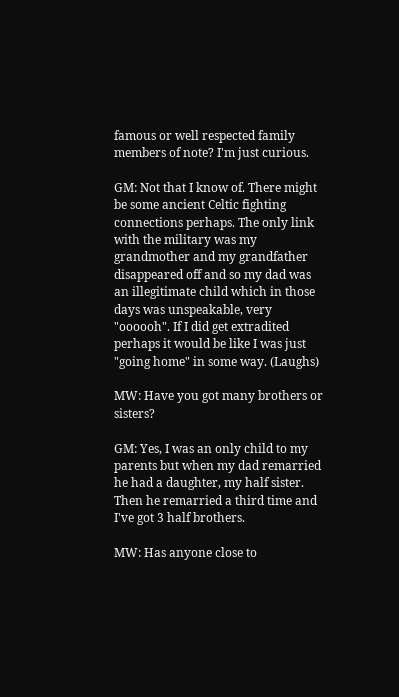famous or well respected family members of note? I'm just curious.

GM: Not that I know of. There might be some ancient Celtic fighting connections perhaps. The only link with the military was my grandmother and my grandfather disappeared off and so my dad was an illegitimate child which in those days was unspeakable, very "oooooh". If I did get extradited perhaps it would be like I was just "going home" in some way. (Laughs)

MW: Have you got many brothers or sisters?

GM: Yes, I was an only child to my parents but when my dad remarried he had a daughter, my half sister. Then he remarried a third time and I've got 3 half brothers.

MW: Has anyone close to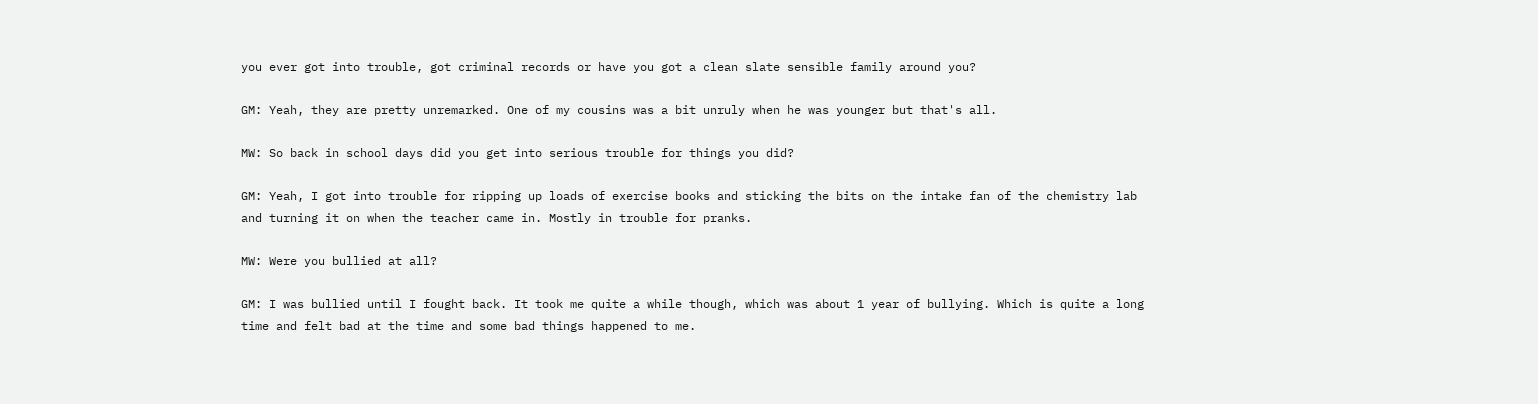you ever got into trouble, got criminal records or have you got a clean slate sensible family around you?

GM: Yeah, they are pretty unremarked. One of my cousins was a bit unruly when he was younger but that's all.

MW: So back in school days did you get into serious trouble for things you did?

GM: Yeah, I got into trouble for ripping up loads of exercise books and sticking the bits on the intake fan of the chemistry lab and turning it on when the teacher came in. Mostly in trouble for pranks.

MW: Were you bullied at all?

GM: I was bullied until I fought back. It took me quite a while though, which was about 1 year of bullying. Which is quite a long time and felt bad at the time and some bad things happened to me.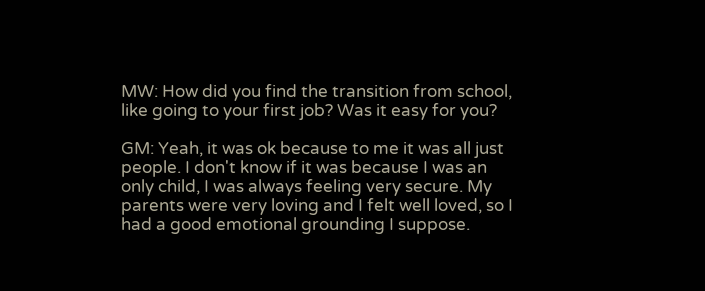MW: How did you find the transition from school, like going to your first job? Was it easy for you?

GM: Yeah, it was ok because to me it was all just people. I don't know if it was because I was an only child, I was always feeling very secure. My parents were very loving and I felt well loved, so I had a good emotional grounding I suppose.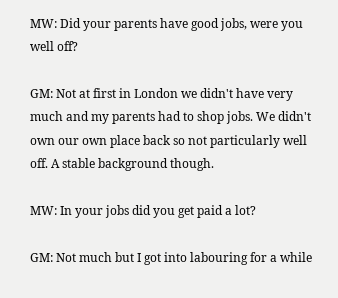MW: Did your parents have good jobs, were you well off?

GM: Not at first in London we didn't have very much and my parents had to shop jobs. We didn't own our own place back so not particularly well off. A stable background though.

MW: In your jobs did you get paid a lot?

GM: Not much but I got into labouring for a while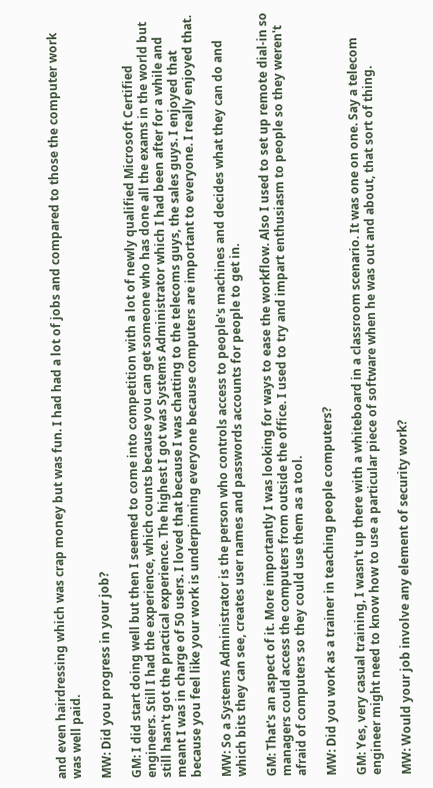and even hairdressing which was crap money but was fun. I had had a lot of jobs and compared to those the computer work was well paid.

MW: Did you progress in your job?

GM: I did start doing well but then I seemed to come into competition with a lot of newly qualified Microsoft Certified engineers. Still I had the experience, which counts because you can get someone who has done all the exams in the world but still hasn't got the practical experience. The highest I got was Systems Administrator which I had been after for a while and meant I was in charge of 50 users. I loved that because I was chatting to the telecoms guys, the sales guys. I enjoyed that because you feel like your work is underpinning everyone because computers are important to everyone. I really enjoyed that.

MW: So a Systems Administrator is the person who controls access to people's machines and decides what they can do and which bits they can see, creates user names and passwords accounts for people to get in.

GM: That's an aspect of it. More importantly I was looking for ways to ease the workflow. Also I used to set up remote dial-in so managers could access the computers from outside the office. I used to try and impart enthusiasm to people so they weren't afraid of computers so they could use them as a tool.

MW: Did you work as a trainer in teaching people computers?

GM: Yes, very casual training, I wasn't up there with a whiteboard in a classroom scenario. It was one on one. Say a telecom engineer might need to know how to use a particular piece of software when he was out and about, that sort of thing.

MW: Would your job involve any element of security work?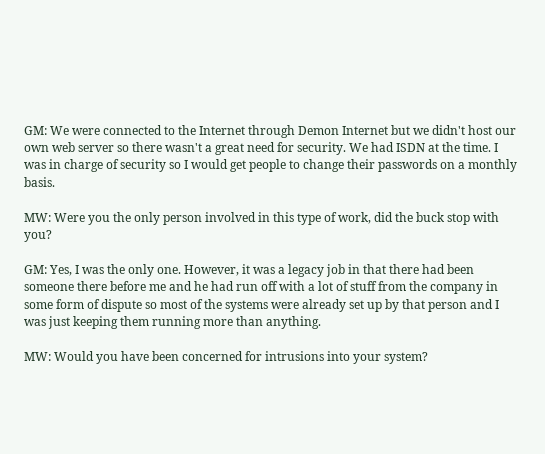GM: We were connected to the Internet through Demon Internet but we didn't host our own web server so there wasn't a great need for security. We had ISDN at the time. I was in charge of security so I would get people to change their passwords on a monthly basis.

MW: Were you the only person involved in this type of work, did the buck stop with you?

GM: Yes, I was the only one. However, it was a legacy job in that there had been someone there before me and he had run off with a lot of stuff from the company in some form of dispute so most of the systems were already set up by that person and I was just keeping them running more than anything.

MW: Would you have been concerned for intrusions into your system?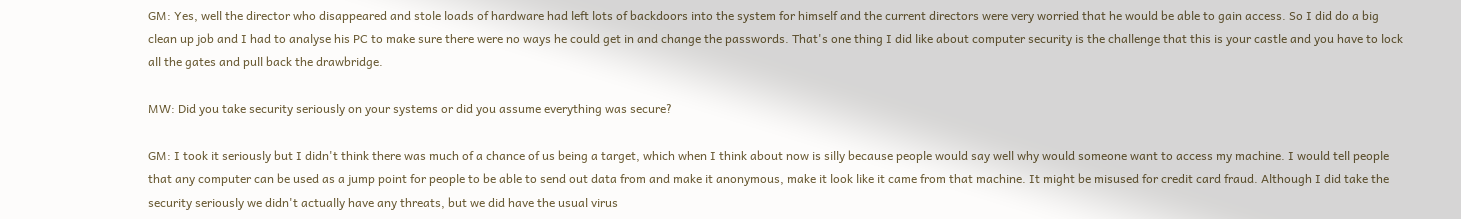GM: Yes, well the director who disappeared and stole loads of hardware had left lots of backdoors into the system for himself and the current directors were very worried that he would be able to gain access. So I did do a big clean up job and I had to analyse his PC to make sure there were no ways he could get in and change the passwords. That's one thing I did like about computer security is the challenge that this is your castle and you have to lock all the gates and pull back the drawbridge.

MW: Did you take security seriously on your systems or did you assume everything was secure?

GM: I took it seriously but I didn't think there was much of a chance of us being a target, which when I think about now is silly because people would say well why would someone want to access my machine. I would tell people that any computer can be used as a jump point for people to be able to send out data from and make it anonymous, make it look like it came from that machine. It might be misused for credit card fraud. Although I did take the security seriously we didn't actually have any threats, but we did have the usual virus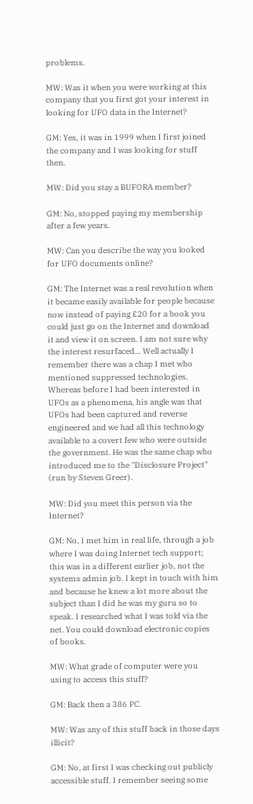problems.

MW: Was it when you were working at this company that you first got your interest in looking for UFO data in the Internet?

GM: Yes, it was in 1999 when I first joined the company and I was looking for stuff then.

MW: Did you stay a BUFORA member?

GM: No, stopped paying my membership after a few years.

MW: Can you describe the way you looked for UFO documents online?

GM: The Internet was a real revolution when it became easily available for people because now instead of paying £20 for a book you could just go on the Internet and download it and view it on screen. I am not sure why the interest resurfaced... Well actually I remember there was a chap I met who mentioned suppressed technologies. Whereas before I had been interested in UFOs as a phenomena, his angle was that UFOs had been captured and reverse engineered and we had all this technology available to a covert few who were outside the government. He was the same chap who introduced me to the "Disclosure Project" (run by Steven Greer).

MW: Did you meet this person via the Internet?

GM: No, I met him in real life, through a job where I was doing Internet tech support; this was in a different earlier job, not the systems admin job. I kept in touch with him and because he knew a lot more about the subject than I did he was my guru so to speak. I researched what I was told via the net. You could download electronic copies of books.

MW: What grade of computer were you using to access this stuff?

GM: Back then a 386 PC.

MW: Was any of this stuff back in those days illicit?

GM: No, at first I was checking out publicly accessible stuff. I remember seeing some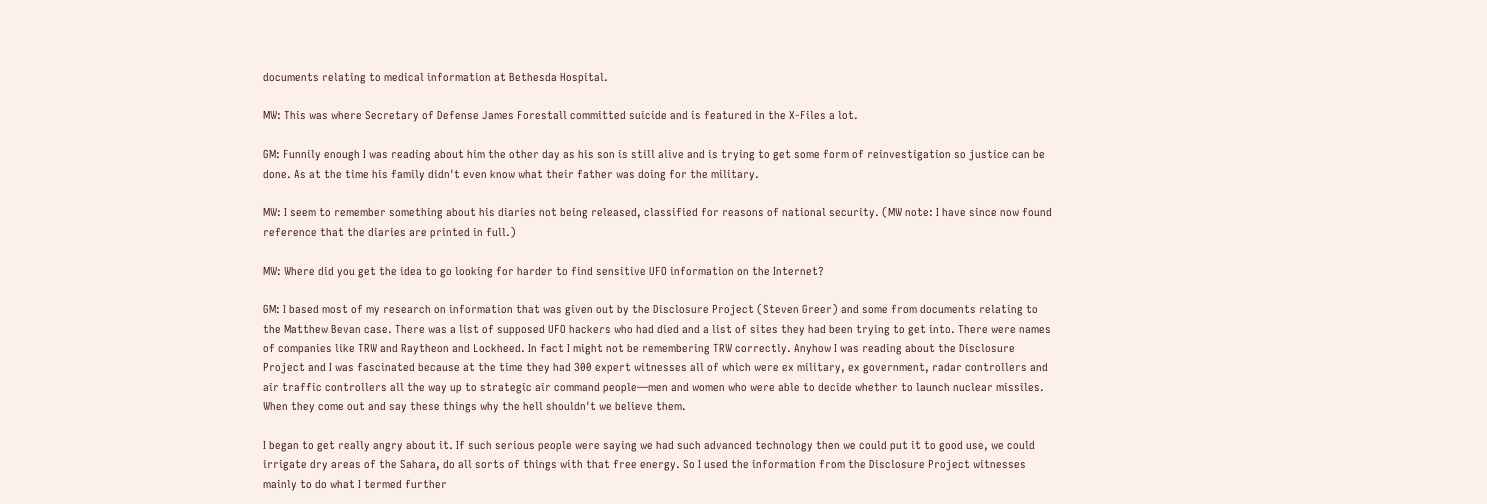documents relating to medical information at Bethesda Hospital.

MW: This was where Secretary of Defense James Forestall committed suicide and is featured in the X-Files a lot.

GM: Funnily enough I was reading about him the other day as his son is still alive and is trying to get some form of reinvestigation so justice can be done. As at the time his family didn't even know what their father was doing for the military.

MW: I seem to remember something about his diaries not being released, classified for reasons of national security. (MW note: I have since now found reference that the diaries are printed in full.)

MW: Where did you get the idea to go looking for harder to find sensitive UFO information on the Internet?

GM: I based most of my research on information that was given out by the Disclosure Project (Steven Greer) and some from documents relating to the Matthew Bevan case. There was a list of supposed UFO hackers who had died and a list of sites they had been trying to get into. There were names of companies like TRW and Raytheon and Lockheed. In fact I might not be remembering TRW correctly. Anyhow I was reading about the Disclosure Project and I was fascinated because at the time they had 300 expert witnesses all of which were ex military, ex government, radar controllers and air traffic controllers all the way up to strategic air command people―men and women who were able to decide whether to launch nuclear missiles. When they come out and say these things why the hell shouldn't we believe them.

I began to get really angry about it. If such serious people were saying we had such advanced technology then we could put it to good use, we could irrigate dry areas of the Sahara, do all sorts of things with that free energy. So I used the information from the Disclosure Project witnesses mainly to do what I termed further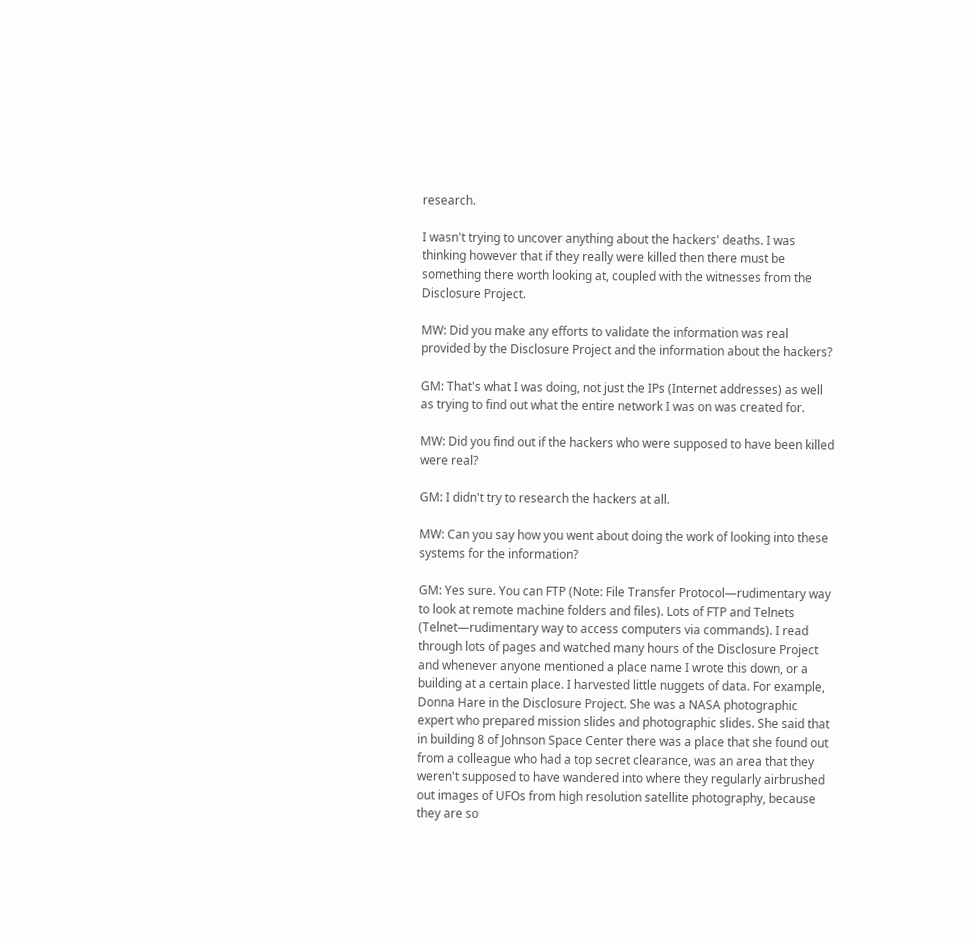research.

I wasn't trying to uncover anything about the hackers' deaths. I was thinking however that if they really were killed then there must be something there worth looking at, coupled with the witnesses from the Disclosure Project.

MW: Did you make any efforts to validate the information was real provided by the Disclosure Project and the information about the hackers?

GM: That's what I was doing, not just the IPs (Internet addresses) as well as trying to find out what the entire network I was on was created for.

MW: Did you find out if the hackers who were supposed to have been killed were real?

GM: I didn't try to research the hackers at all.

MW: Can you say how you went about doing the work of looking into these systems for the information?

GM: Yes sure. You can FTP (Note: File Transfer Protocol―rudimentary way to look at remote machine folders and files). Lots of FTP and Telnets (Telnet―rudimentary way to access computers via commands). I read through lots of pages and watched many hours of the Disclosure Project and whenever anyone mentioned a place name I wrote this down, or a building at a certain place. I harvested little nuggets of data. For example, Donna Hare in the Disclosure Project. She was a NASA photographic expert who prepared mission slides and photographic slides. She said that in building 8 of Johnson Space Center there was a place that she found out from a colleague who had a top secret clearance, was an area that they weren't supposed to have wandered into where they regularly airbrushed out images of UFOs from high resolution satellite photography, because they are so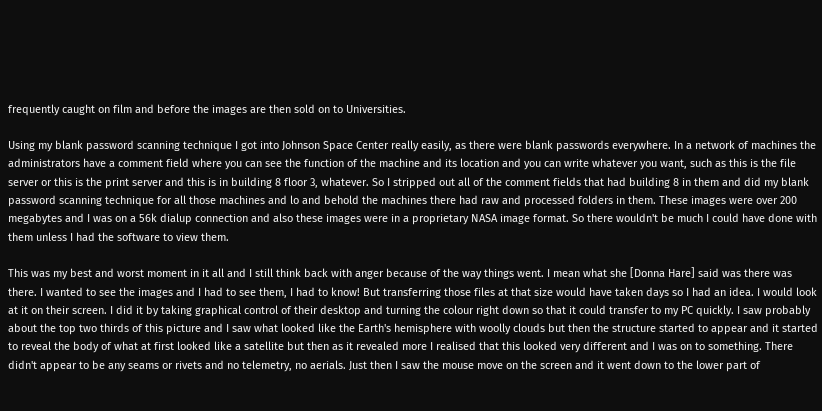frequently caught on film and before the images are then sold on to Universities.

Using my blank password scanning technique I got into Johnson Space Center really easily, as there were blank passwords everywhere. In a network of machines the administrators have a comment field where you can see the function of the machine and its location and you can write whatever you want, such as this is the file server or this is the print server and this is in building 8 floor 3, whatever. So I stripped out all of the comment fields that had building 8 in them and did my blank password scanning technique for all those machines and lo and behold the machines there had raw and processed folders in them. These images were over 200 megabytes and I was on a 56k dialup connection and also these images were in a proprietary NASA image format. So there wouldn't be much I could have done with them unless I had the software to view them.

This was my best and worst moment in it all and I still think back with anger because of the way things went. I mean what she [Donna Hare] said was there was there. I wanted to see the images and I had to see them, I had to know! But transferring those files at that size would have taken days so I had an idea. I would look at it on their screen. I did it by taking graphical control of their desktop and turning the colour right down so that it could transfer to my PC quickly. I saw probably about the top two thirds of this picture and I saw what looked like the Earth's hemisphere with woolly clouds but then the structure started to appear and it started to reveal the body of what at first looked like a satellite but then as it revealed more I realised that this looked very different and I was on to something. There didn't appear to be any seams or rivets and no telemetry, no aerials. Just then I saw the mouse move on the screen and it went down to the lower part of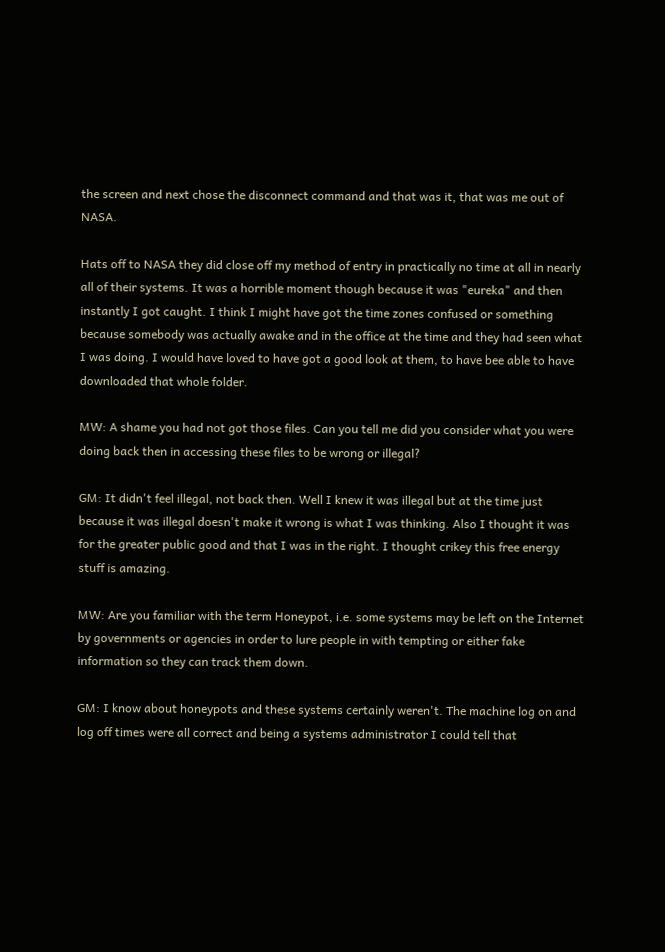the screen and next chose the disconnect command and that was it, that was me out of NASA.

Hats off to NASA they did close off my method of entry in practically no time at all in nearly all of their systems. It was a horrible moment though because it was "eureka" and then instantly I got caught. I think I might have got the time zones confused or something because somebody was actually awake and in the office at the time and they had seen what I was doing. I would have loved to have got a good look at them, to have bee able to have downloaded that whole folder.

MW: A shame you had not got those files. Can you tell me did you consider what you were doing back then in accessing these files to be wrong or illegal?

GM: It didn't feel illegal, not back then. Well I knew it was illegal but at the time just because it was illegal doesn't make it wrong is what I was thinking. Also I thought it was for the greater public good and that I was in the right. I thought crikey this free energy stuff is amazing.

MW: Are you familiar with the term Honeypot, i.e. some systems may be left on the Internet by governments or agencies in order to lure people in with tempting or either fake information so they can track them down.

GM: I know about honeypots and these systems certainly weren't. The machine log on and log off times were all correct and being a systems administrator I could tell that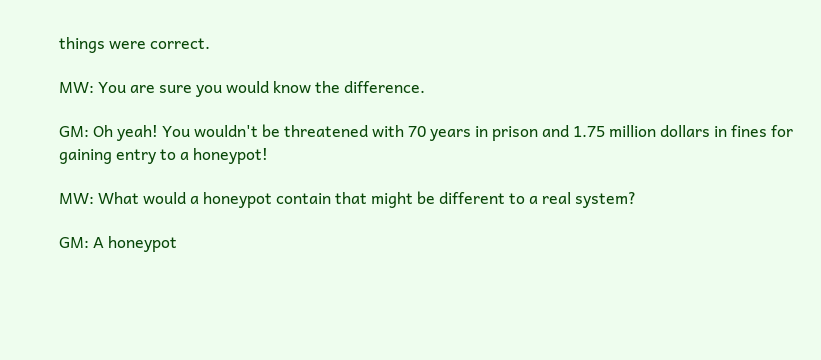things were correct.

MW: You are sure you would know the difference.

GM: Oh yeah! You wouldn't be threatened with 70 years in prison and 1.75 million dollars in fines for gaining entry to a honeypot!

MW: What would a honeypot contain that might be different to a real system?

GM: A honeypot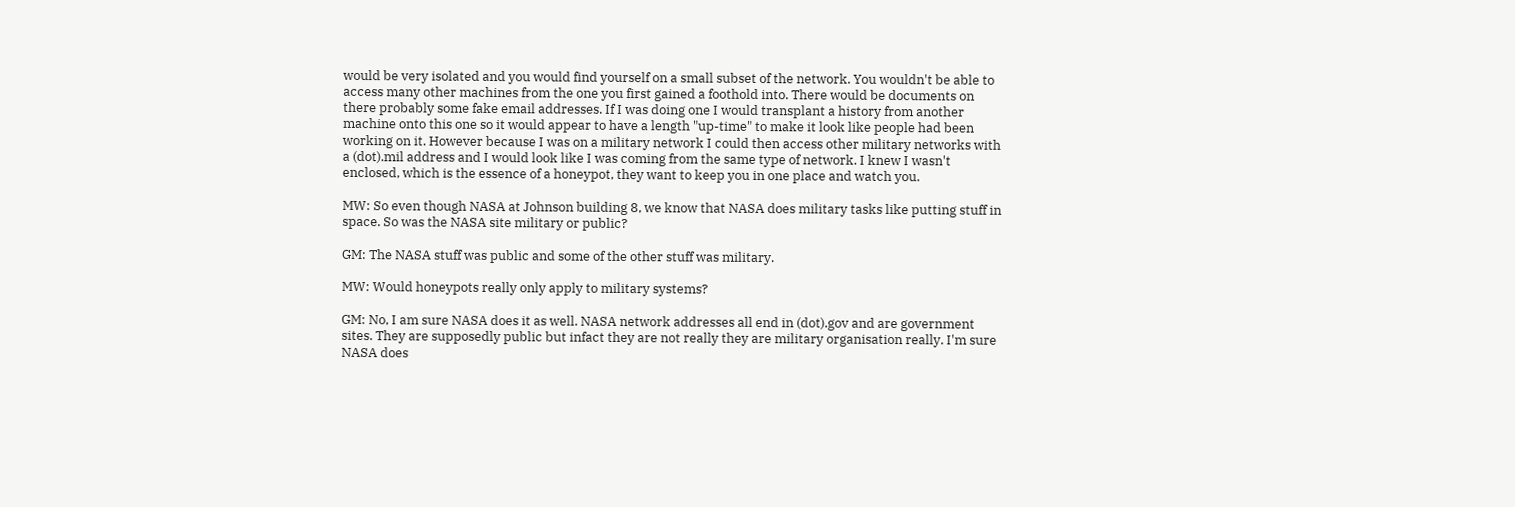would be very isolated and you would find yourself on a small subset of the network. You wouldn't be able to access many other machines from the one you first gained a foothold into. There would be documents on there probably some fake email addresses. If I was doing one I would transplant a history from another machine onto this one so it would appear to have a length "up-time" to make it look like people had been working on it. However because I was on a military network I could then access other military networks with a (dot).mil address and I would look like I was coming from the same type of network. I knew I wasn't enclosed, which is the essence of a honeypot, they want to keep you in one place and watch you.

MW: So even though NASA at Johnson building 8, we know that NASA does military tasks like putting stuff in space. So was the NASA site military or public?

GM: The NASA stuff was public and some of the other stuff was military.

MW: Would honeypots really only apply to military systems?

GM: No, I am sure NASA does it as well. NASA network addresses all end in (dot).gov and are government sites. They are supposedly public but infact they are not really they are military organisation really. I'm sure NASA does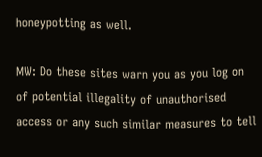honeypotting as well.

MW: Do these sites warn you as you log on of potential illegality of unauthorised access or any such similar measures to tell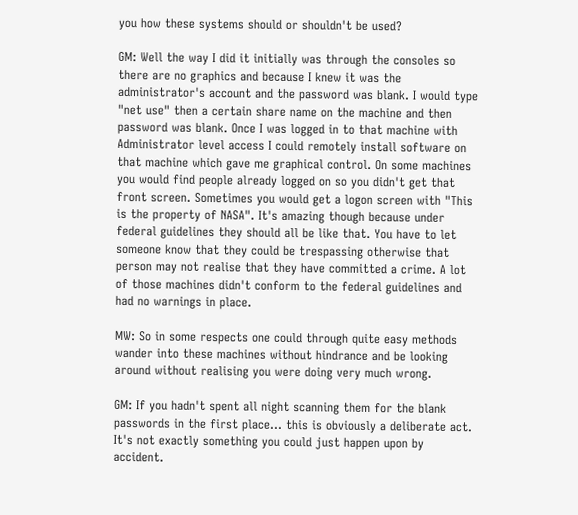you how these systems should or shouldn't be used?

GM: Well the way I did it initially was through the consoles so there are no graphics and because I knew it was the administrator's account and the password was blank. I would type "net use" then a certain share name on the machine and then password was blank. Once I was logged in to that machine with Administrator level access I could remotely install software on that machine which gave me graphical control. On some machines you would find people already logged on so you didn't get that front screen. Sometimes you would get a logon screen with "This is the property of NASA". It's amazing though because under federal guidelines they should all be like that. You have to let someone know that they could be trespassing otherwise that person may not realise that they have committed a crime. A lot of those machines didn't conform to the federal guidelines and had no warnings in place.

MW: So in some respects one could through quite easy methods wander into these machines without hindrance and be looking around without realising you were doing very much wrong.

GM: If you hadn't spent all night scanning them for the blank passwords in the first place... this is obviously a deliberate act. It's not exactly something you could just happen upon by accident.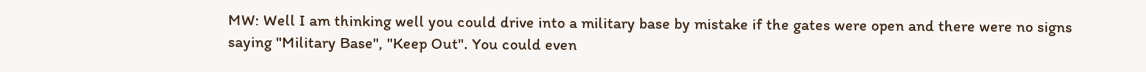MW: Well I am thinking well you could drive into a military base by mistake if the gates were open and there were no signs saying "Military Base", "Keep Out". You could even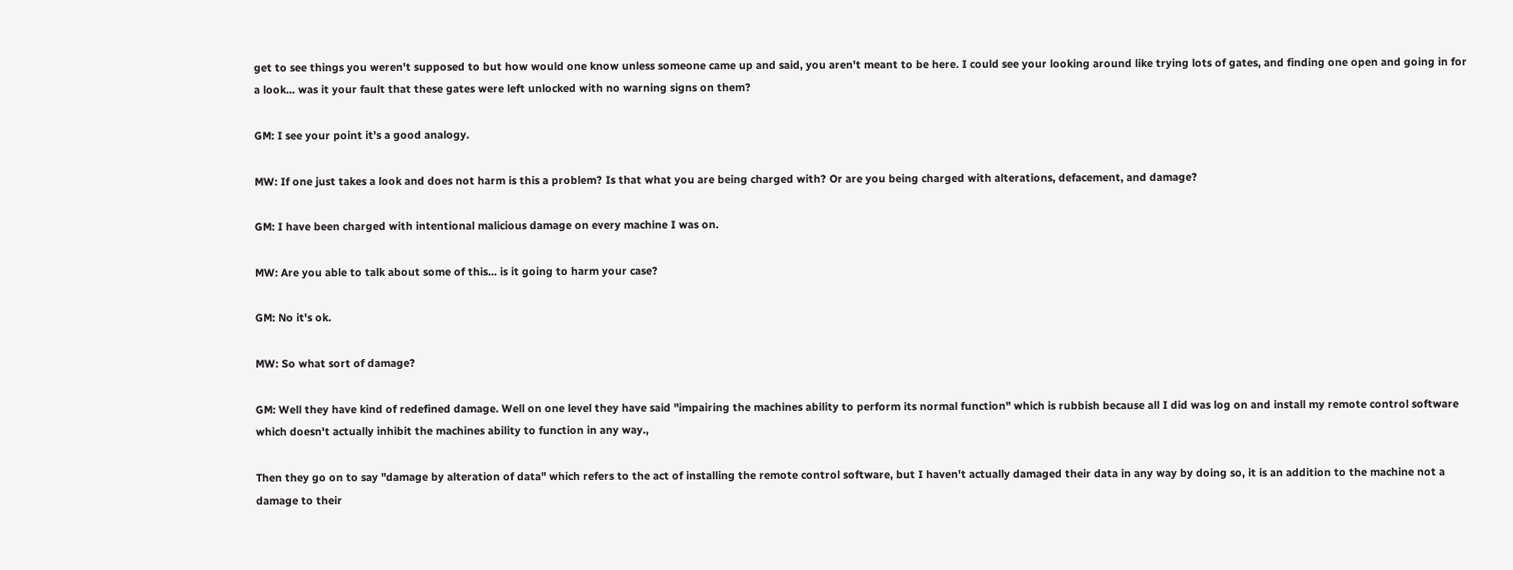get to see things you weren't supposed to but how would one know unless someone came up and said, you aren't meant to be here. I could see your looking around like trying lots of gates, and finding one open and going in for a look... was it your fault that these gates were left unlocked with no warning signs on them?

GM: I see your point it's a good analogy.

MW: If one just takes a look and does not harm is this a problem? Is that what you are being charged with? Or are you being charged with alterations, defacement, and damage?

GM: I have been charged with intentional malicious damage on every machine I was on.

MW: Are you able to talk about some of this... is it going to harm your case?

GM: No it's ok.

MW: So what sort of damage?

GM: Well they have kind of redefined damage. Well on one level they have said "impairing the machines ability to perform its normal function" which is rubbish because all I did was log on and install my remote control software which doesn't actually inhibit the machines ability to function in any way.,

Then they go on to say "damage by alteration of data" which refers to the act of installing the remote control software, but I haven't actually damaged their data in any way by doing so, it is an addition to the machine not a damage to their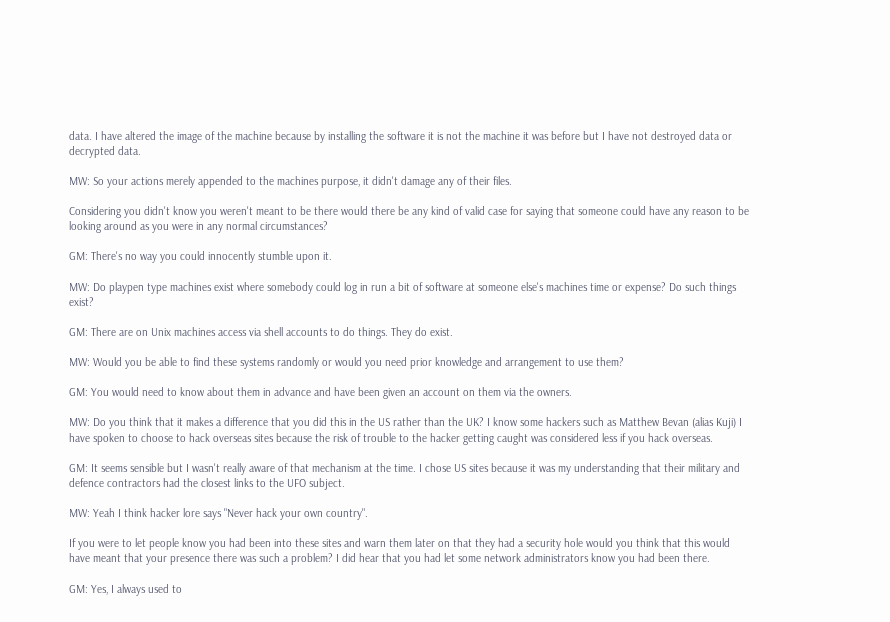data. I have altered the image of the machine because by installing the software it is not the machine it was before but I have not destroyed data or decrypted data.

MW: So your actions merely appended to the machines purpose, it didn't damage any of their files.

Considering you didn't know you weren't meant to be there would there be any kind of valid case for saying that someone could have any reason to be looking around as you were in any normal circumstances?

GM: There's no way you could innocently stumble upon it.

MW: Do playpen type machines exist where somebody could log in run a bit of software at someone else's machines time or expense? Do such things exist?

GM: There are on Unix machines access via shell accounts to do things. They do exist.

MW: Would you be able to find these systems randomly or would you need prior knowledge and arrangement to use them?

GM: You would need to know about them in advance and have been given an account on them via the owners.

MW: Do you think that it makes a difference that you did this in the US rather than the UK? I know some hackers such as Matthew Bevan (alias Kuji) I have spoken to choose to hack overseas sites because the risk of trouble to the hacker getting caught was considered less if you hack overseas.

GM: It seems sensible but I wasn't really aware of that mechanism at the time. I chose US sites because it was my understanding that their military and defence contractors had the closest links to the UFO subject.

MW: Yeah I think hacker lore says "Never hack your own country".

If you were to let people know you had been into these sites and warn them later on that they had a security hole would you think that this would have meant that your presence there was such a problem? I did hear that you had let some network administrators know you had been there.

GM: Yes, I always used to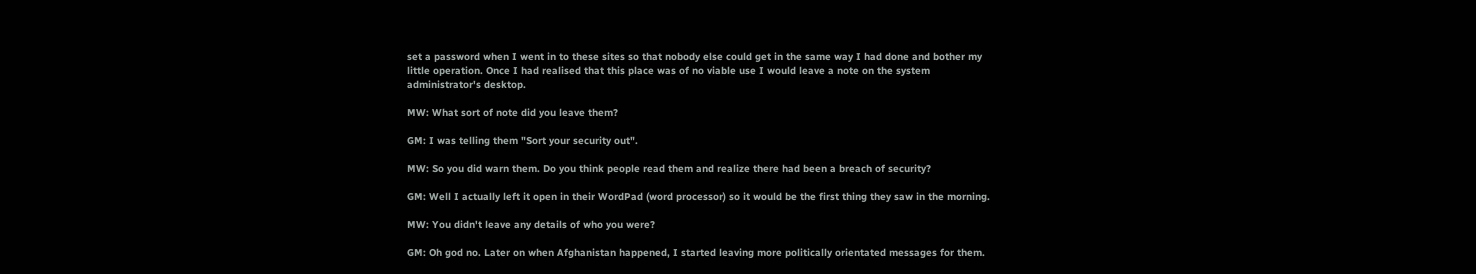set a password when I went in to these sites so that nobody else could get in the same way I had done and bother my little operation. Once I had realised that this place was of no viable use I would leave a note on the system administrator's desktop.

MW: What sort of note did you leave them?

GM: I was telling them "Sort your security out".

MW: So you did warn them. Do you think people read them and realize there had been a breach of security?

GM: Well I actually left it open in their WordPad (word processor) so it would be the first thing they saw in the morning.

MW: You didn't leave any details of who you were?

GM: Oh god no. Later on when Afghanistan happened, I started leaving more politically orientated messages for them.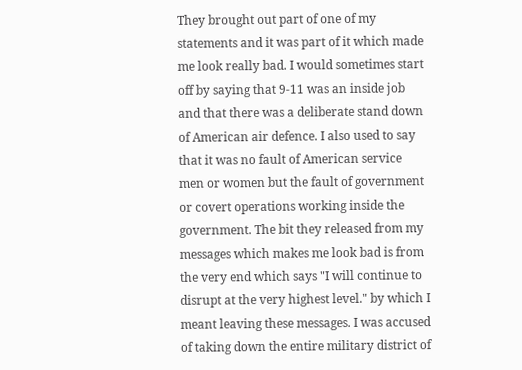They brought out part of one of my statements and it was part of it which made me look really bad. I would sometimes start off by saying that 9-11 was an inside job and that there was a deliberate stand down of American air defence. I also used to say that it was no fault of American service men or women but the fault of government or covert operations working inside the government. The bit they released from my messages which makes me look bad is from the very end which says "I will continue to disrupt at the very highest level." by which I meant leaving these messages. I was accused of taking down the entire military district of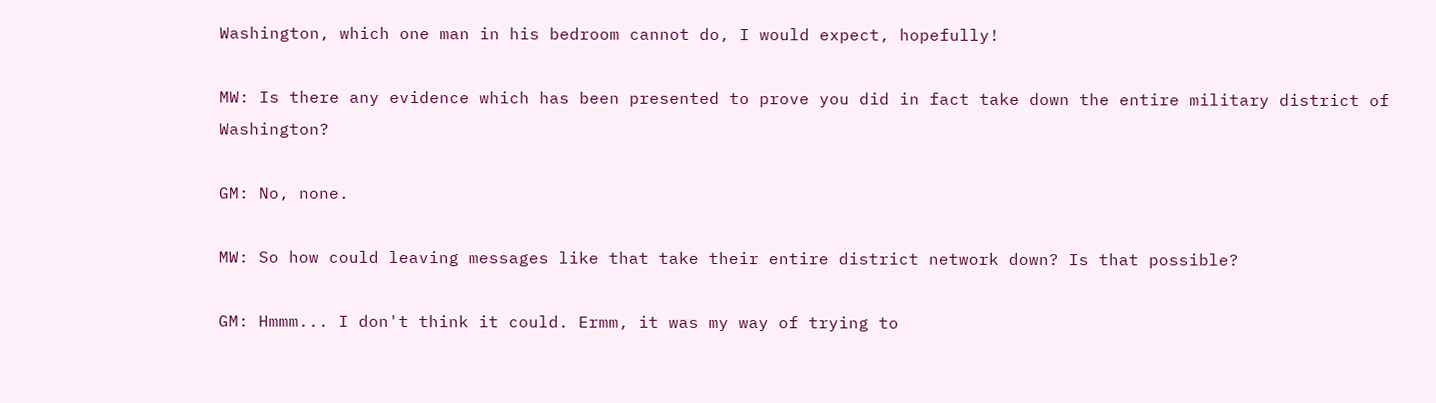Washington, which one man in his bedroom cannot do, I would expect, hopefully!

MW: Is there any evidence which has been presented to prove you did in fact take down the entire military district of Washington?

GM: No, none.

MW: So how could leaving messages like that take their entire district network down? Is that possible?

GM: Hmmm... I don't think it could. Ermm, it was my way of trying to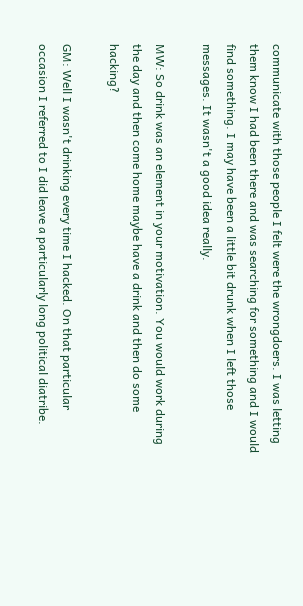communicate with those people I felt were the wrongdoers. I was letting them know I had been there and was searching for something and I would find something. I may have been a little bit drunk when I left those messages. It wasn't a good idea really.

MW: So drink was an element in your motivation. You would work during the day and then come home maybe have a drink and then do some hacking?

GM: Well I wasn't drinking every time I hacked. On that particular occasion I referred to I did leave a particularly long political diatribe.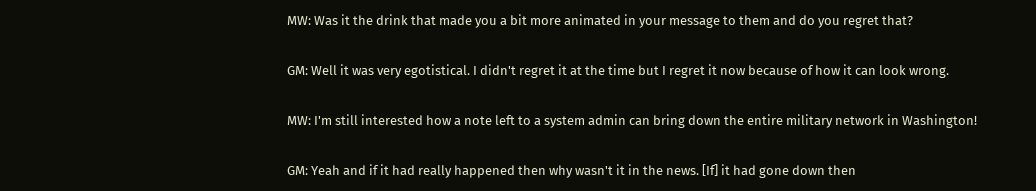MW: Was it the drink that made you a bit more animated in your message to them and do you regret that?

GM: Well it was very egotistical. I didn't regret it at the time but I regret it now because of how it can look wrong.

MW: I'm still interested how a note left to a system admin can bring down the entire military network in Washington!

GM: Yeah and if it had really happened then why wasn't it in the news. [If] it had gone down then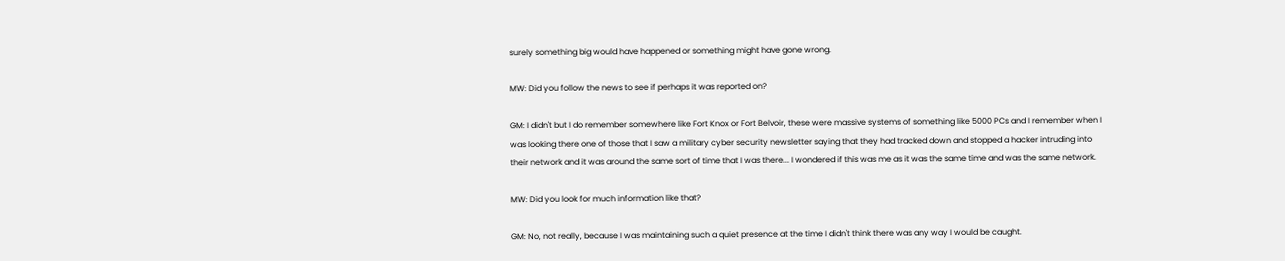surely something big would have happened or something might have gone wrong.

MW: Did you follow the news to see if perhaps it was reported on?

GM: I didn't but I do remember somewhere like Fort Knox or Fort Belvoir, these were massive systems of something like 5000 PCs and I remember when I was looking there one of those that I saw a military cyber security newsletter saying that they had tracked down and stopped a hacker intruding into their network and it was around the same sort of time that I was there... I wondered if this was me as it was the same time and was the same network.

MW: Did you look for much information like that?

GM: No, not really, because I was maintaining such a quiet presence at the time I didn't think there was any way I would be caught.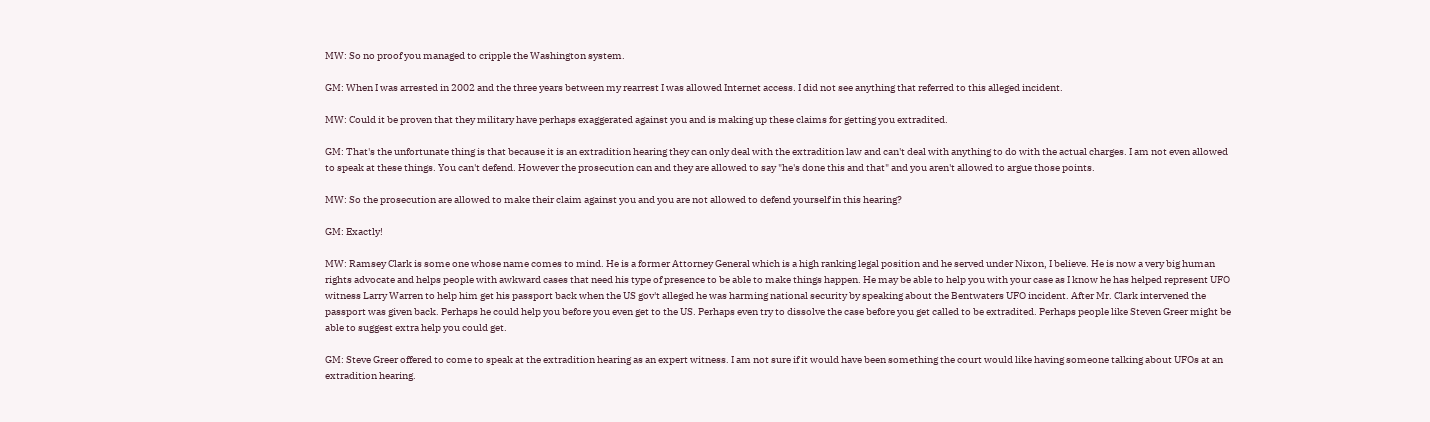MW: So no proof you managed to cripple the Washington system.

GM: When I was arrested in 2002 and the three years between my rearrest I was allowed Internet access. I did not see anything that referred to this alleged incident.

MW: Could it be proven that they military have perhaps exaggerated against you and is making up these claims for getting you extradited.

GM: That's the unfortunate thing is that because it is an extradition hearing they can only deal with the extradition law and can't deal with anything to do with the actual charges. I am not even allowed to speak at these things. You can't defend. However the prosecution can and they are allowed to say "he's done this and that" and you aren't allowed to argue those points.

MW: So the prosecution are allowed to make their claim against you and you are not allowed to defend yourself in this hearing?

GM: Exactly!

MW: Ramsey Clark is some one whose name comes to mind. He is a former Attorney General which is a high ranking legal position and he served under Nixon, I believe. He is now a very big human rights advocate and helps people with awkward cases that need his type of presence to be able to make things happen. He may be able to help you with your case as I know he has helped represent UFO witness Larry Warren to help him get his passport back when the US gov't alleged he was harming national security by speaking about the Bentwaters UFO incident. After Mr. Clark intervened the passport was given back. Perhaps he could help you before you even get to the US. Perhaps even try to dissolve the case before you get called to be extradited. Perhaps people like Steven Greer might be able to suggest extra help you could get.

GM: Steve Greer offered to come to speak at the extradition hearing as an expert witness. I am not sure if it would have been something the court would like having someone talking about UFOs at an extradition hearing.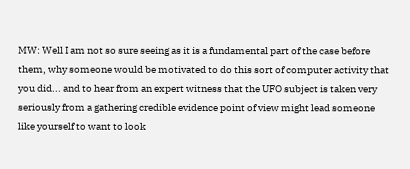MW: Well I am not so sure seeing as it is a fundamental part of the case before them, why someone would be motivated to do this sort of computer activity that you did... and to hear from an expert witness that the UFO subject is taken very seriously from a gathering credible evidence point of view might lead someone like yourself to want to look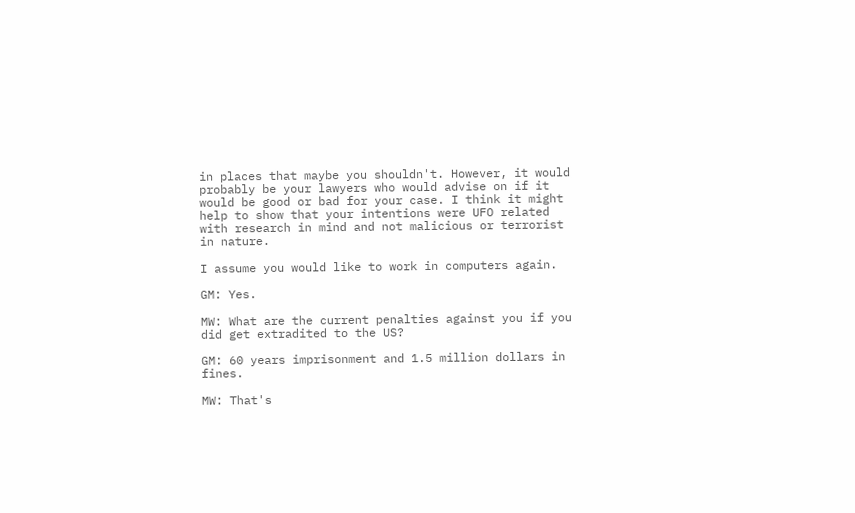in places that maybe you shouldn't. However, it would probably be your lawyers who would advise on if it would be good or bad for your case. I think it might help to show that your intentions were UFO related with research in mind and not malicious or terrorist in nature.

I assume you would like to work in computers again.

GM: Yes.

MW: What are the current penalties against you if you did get extradited to the US?

GM: 60 years imprisonment and 1.5 million dollars in fines.

MW: That's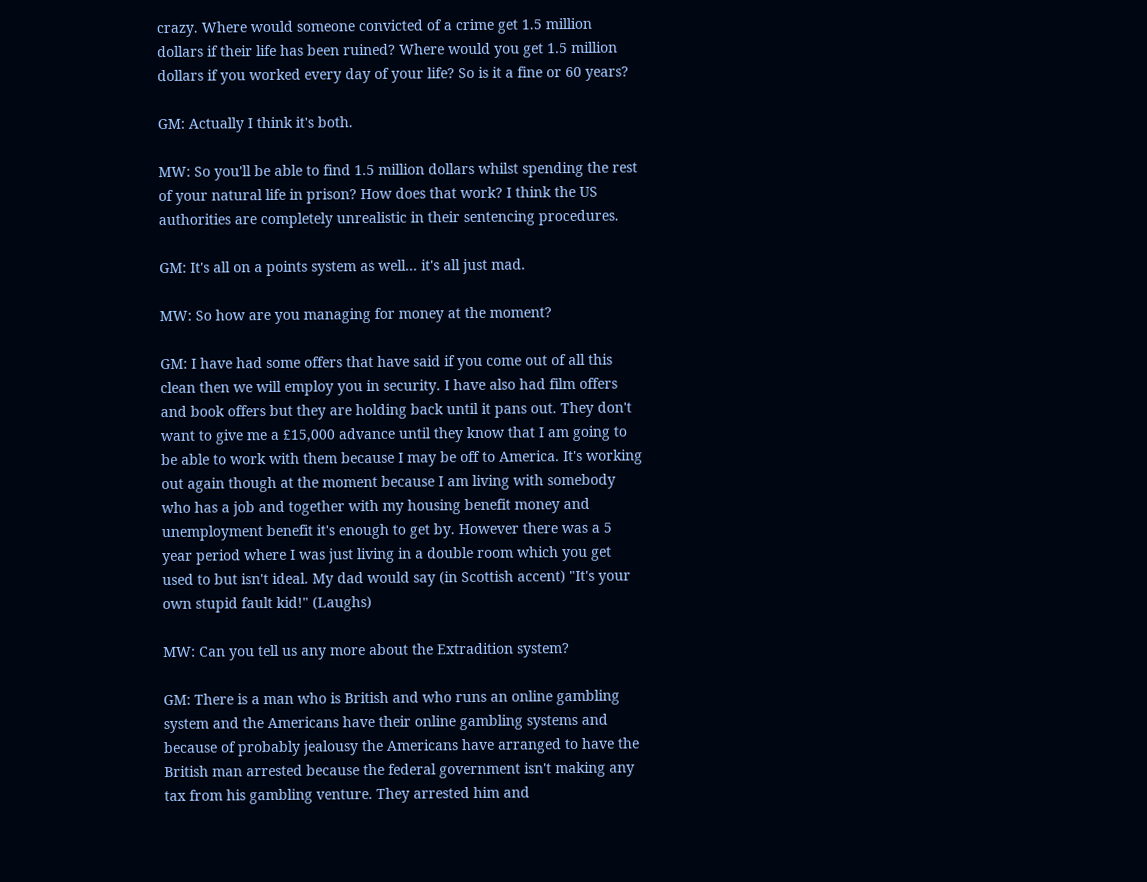crazy. Where would someone convicted of a crime get 1.5 million dollars if their life has been ruined? Where would you get 1.5 million dollars if you worked every day of your life? So is it a fine or 60 years?

GM: Actually I think it's both.

MW: So you'll be able to find 1.5 million dollars whilst spending the rest of your natural life in prison? How does that work? I think the US authorities are completely unrealistic in their sentencing procedures.

GM: It's all on a points system as well... it's all just mad.

MW: So how are you managing for money at the moment?

GM: I have had some offers that have said if you come out of all this clean then we will employ you in security. I have also had film offers and book offers but they are holding back until it pans out. They don't want to give me a £15,000 advance until they know that I am going to be able to work with them because I may be off to America. It's working out again though at the moment because I am living with somebody who has a job and together with my housing benefit money and unemployment benefit it's enough to get by. However there was a 5 year period where I was just living in a double room which you get used to but isn't ideal. My dad would say (in Scottish accent) "It's your own stupid fault kid!" (Laughs)

MW: Can you tell us any more about the Extradition system?

GM: There is a man who is British and who runs an online gambling system and the Americans have their online gambling systems and because of probably jealousy the Americans have arranged to have the British man arrested because the federal government isn't making any tax from his gambling venture. They arrested him and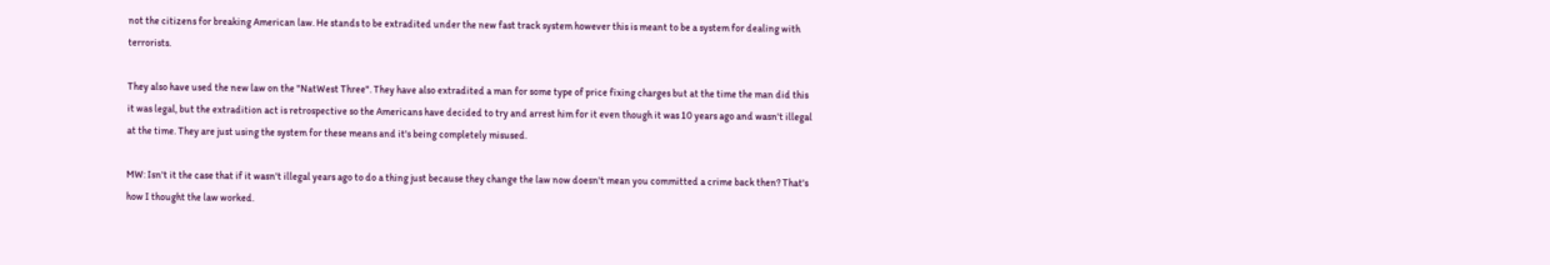not the citizens for breaking American law. He stands to be extradited under the new fast track system however this is meant to be a system for dealing with terrorists.

They also have used the new law on the "NatWest Three". They have also extradited a man for some type of price fixing charges but at the time the man did this it was legal, but the extradition act is retrospective so the Americans have decided to try and arrest him for it even though it was 10 years ago and wasn't illegal at the time. They are just using the system for these means and it's being completely misused.

MW: Isn't it the case that if it wasn't illegal years ago to do a thing just because they change the law now doesn't mean you committed a crime back then? That's how I thought the law worked.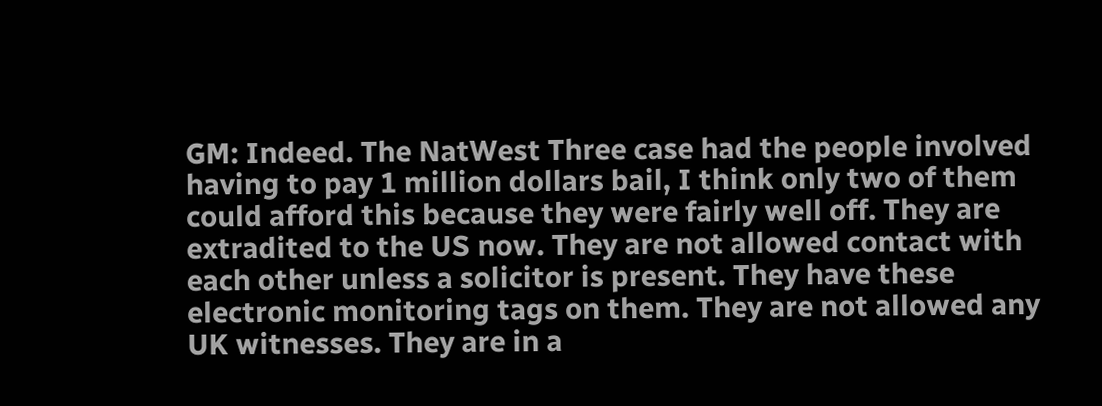GM: Indeed. The NatWest Three case had the people involved having to pay 1 million dollars bail, I think only two of them could afford this because they were fairly well off. They are extradited to the US now. They are not allowed contact with each other unless a solicitor is present. They have these electronic monitoring tags on them. They are not allowed any UK witnesses. They are in a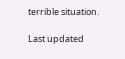terrible situation.

Last updated